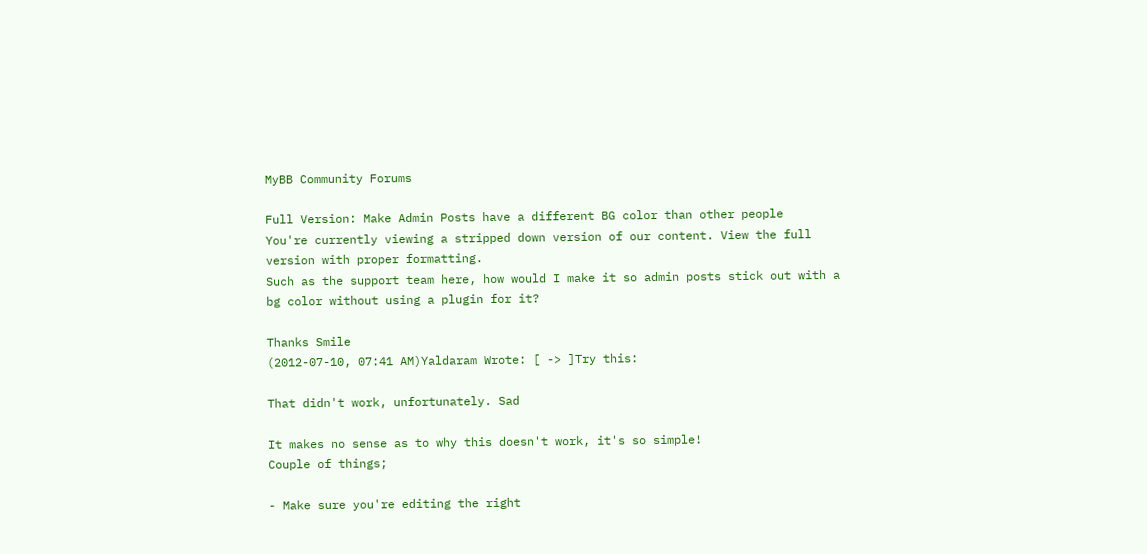MyBB Community Forums

Full Version: Make Admin Posts have a different BG color than other people
You're currently viewing a stripped down version of our content. View the full version with proper formatting.
Such as the support team here, how would I make it so admin posts stick out with a bg color without using a plugin for it?

Thanks Smile
(2012-07-10, 07:41 AM)Yaldaram Wrote: [ -> ]Try this:

That didn't work, unfortunately. Sad

It makes no sense as to why this doesn't work, it's so simple!
Couple of things;

- Make sure you're editing the right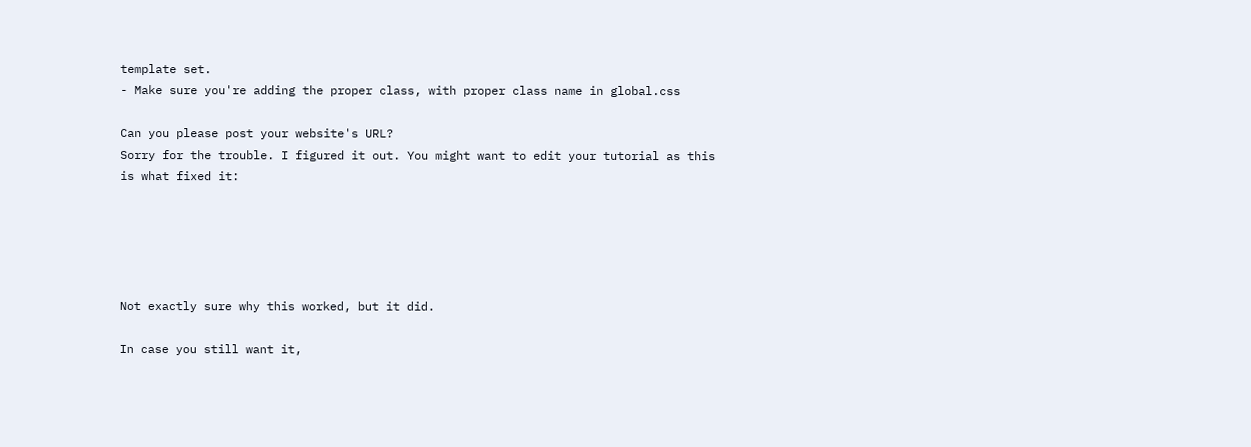template set.
- Make sure you're adding the proper class, with proper class name in global.css

Can you please post your website's URL?
Sorry for the trouble. I figured it out. You might want to edit your tutorial as this is what fixed it:





Not exactly sure why this worked, but it did.

In case you still want it,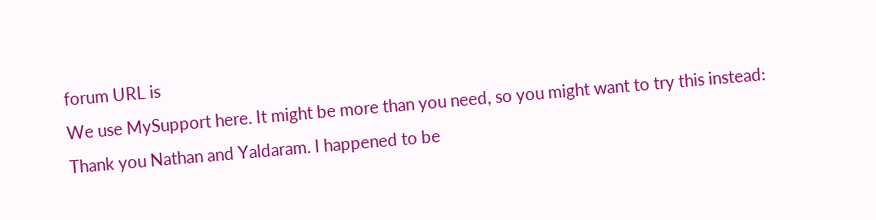forum URL is
We use MySupport here. It might be more than you need, so you might want to try this instead:
Thank you Nathan and Yaldaram. I happened to be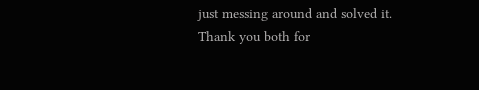just messing around and solved it. Thank you both for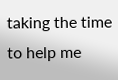taking the time to help me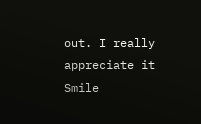out. I really appreciate it Smile